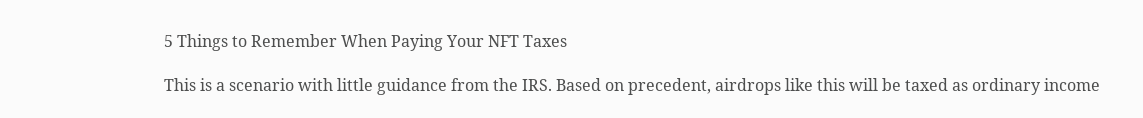5 Things to Remember When Paying Your NFT Taxes

This is a scenario with little guidance from the IRS. Based on precedent, airdrops like this will be taxed as ordinary income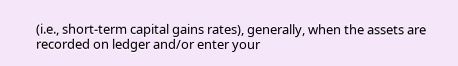(i.e., short-term capital gains rates), generally, when the assets are recorded on ledger and/or enter your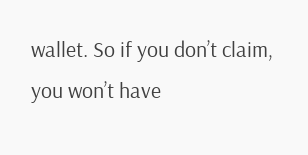wallet. So if you don’t claim, you won’t have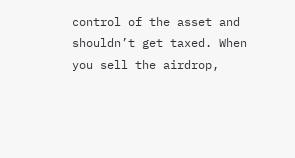control of the asset and shouldn’t get taxed. When you sell the airdrop,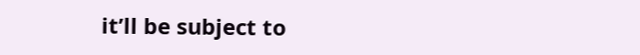it’ll be subject to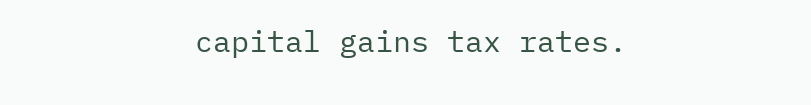capital gains tax rates.